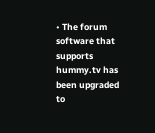• The forum software that supports hummy.tv has been upgraded to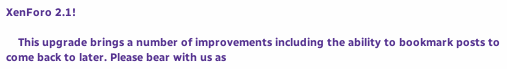XenForo 2.1!

    This upgrade brings a number of improvements including the ability to bookmark posts to come back to later. Please bear with us as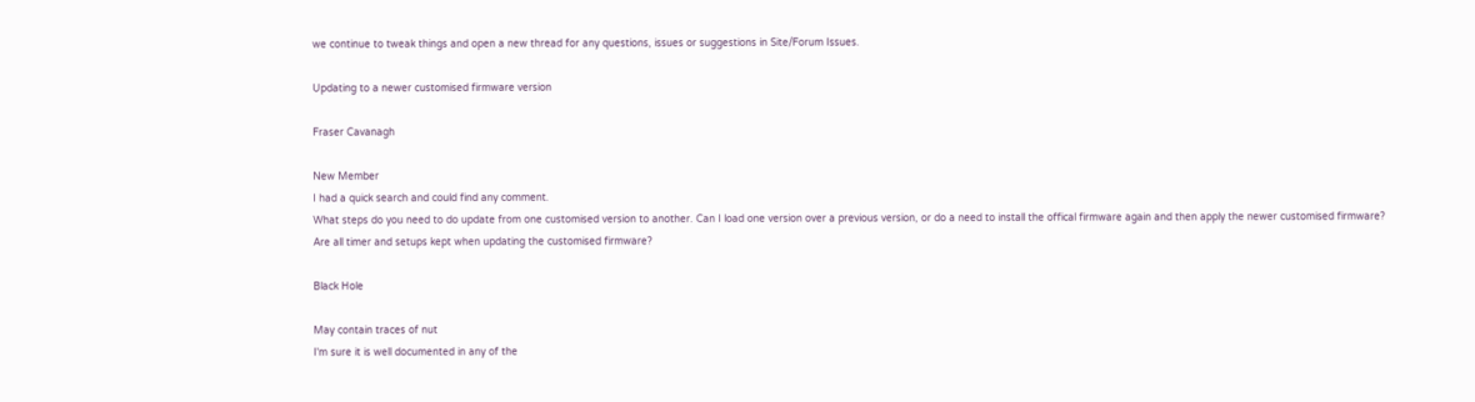we continue to tweak things and open a new thread for any questions, issues or suggestions in Site/Forum Issues.

Updating to a newer customised firmware version

Fraser Cavanagh

New Member
I had a quick search and could find any comment.
What steps do you need to do update from one customised version to another. Can I load one version over a previous version, or do a need to install the offical firmware again and then apply the newer customised firmware?
Are all timer and setups kept when updating the customised firmware?

Black Hole

May contain traces of nut
I'm sure it is well documented in any of the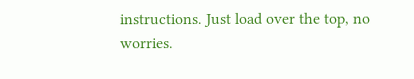instructions. Just load over the top, no worries.